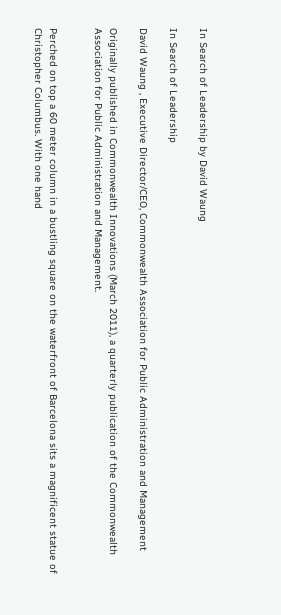In Search of Leadership by David Waung

In Search of Leadership

David Waung , Executive Director/CEO, Commonwealth Association for Public Administration and Management

Originally published in Commonwealth Innovations (March 2011), a quarterly publication of the Commonwealth Association for Public Administration and Management.


Perched on top a 60 meter column in a bustling square on the waterfront of Barcelona sits a magnificent statue of Christopher Columbus. With one hand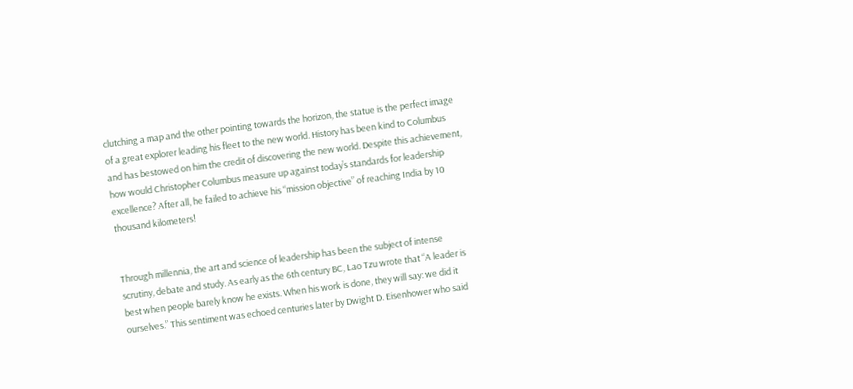clutching a map and the other pointing towards the horizon, the statue is the perfect image of a great explorer leading his fleet to the new world. History has been kind to Columbus and has bestowed on him the credit of discovering the new world. Despite this achievement, how would Christopher Columbus measure up against today’s standards for leadership excellence? After all, he failed to achieve his “mission objective” of reaching India by 10 thousand kilometers!


Through millennia, the art and science of leadership has been the subject of intense scrutiny, debate and study. As early as the 6th century BC, Lao Tzu wrote that “A leader is best when people barely know he exists. When his work is done, they will say: we did it ourselves.” This sentiment was echoed centuries later by Dwight D. Eisenhower who said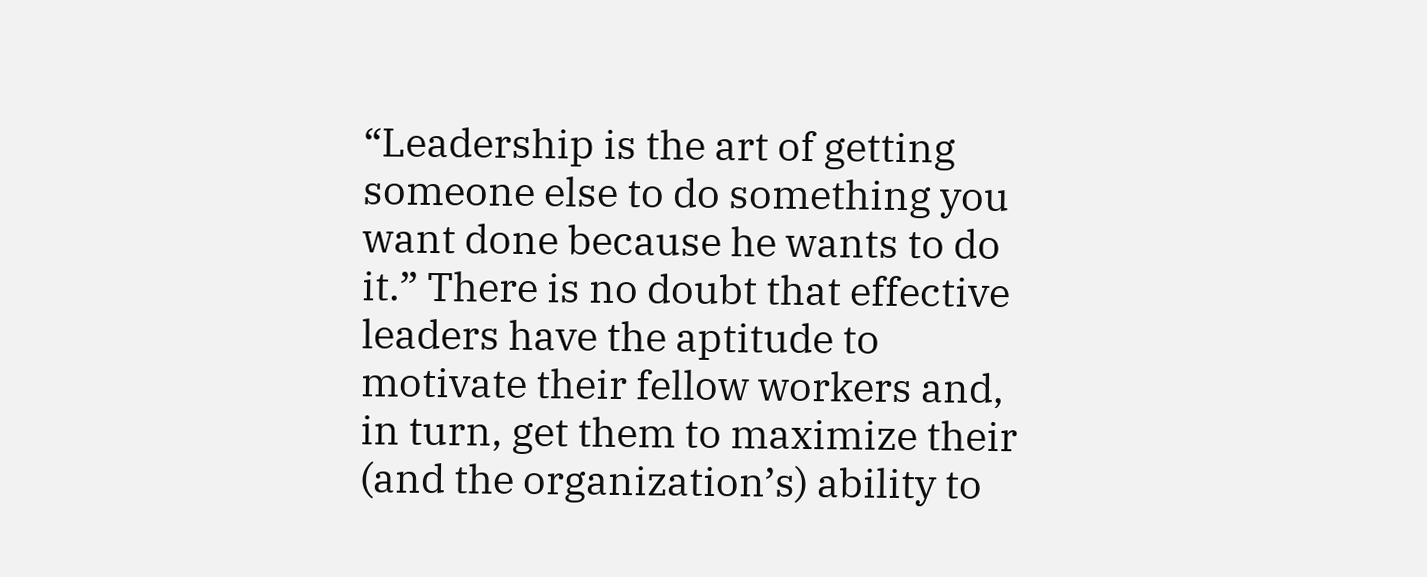“Leadership is the art of getting someone else to do something you want done because he wants to do it.” There is no doubt that effective leaders have the aptitude to motivate their fellow workers and, in turn, get them to maximize their (and the organization’s) ability to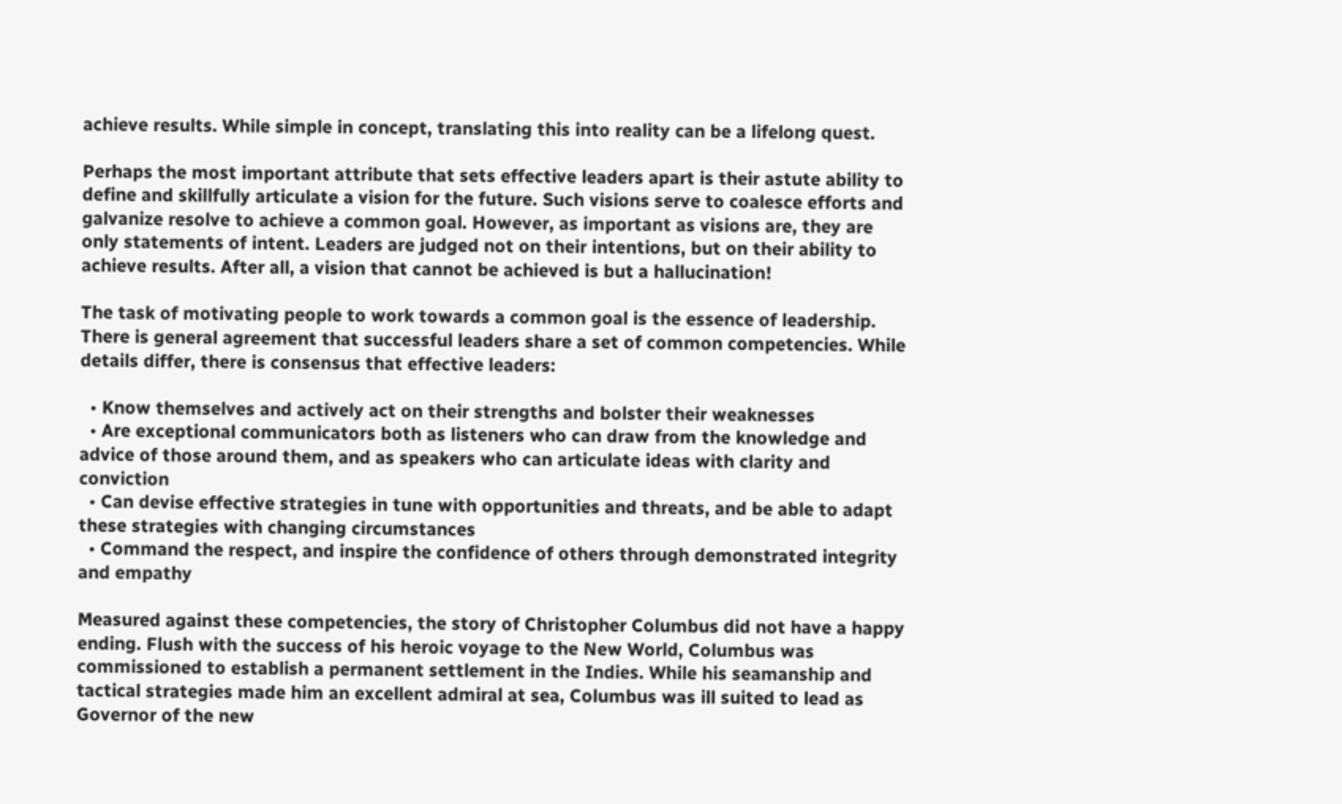achieve results. While simple in concept, translating this into reality can be a lifelong quest.

Perhaps the most important attribute that sets effective leaders apart is their astute ability to define and skillfully articulate a vision for the future. Such visions serve to coalesce efforts and galvanize resolve to achieve a common goal. However, as important as visions are, they are only statements of intent. Leaders are judged not on their intentions, but on their ability to achieve results. After all, a vision that cannot be achieved is but a hallucination!

The task of motivating people to work towards a common goal is the essence of leadership. There is general agreement that successful leaders share a set of common competencies. While details differ, there is consensus that effective leaders:

  • Know themselves and actively act on their strengths and bolster their weaknesses
  • Are exceptional communicators both as listeners who can draw from the knowledge and advice of those around them, and as speakers who can articulate ideas with clarity and conviction
  • Can devise effective strategies in tune with opportunities and threats, and be able to adapt these strategies with changing circumstances
  • Command the respect, and inspire the confidence of others through demonstrated integrity and empathy

Measured against these competencies, the story of Christopher Columbus did not have a happy ending. Flush with the success of his heroic voyage to the New World, Columbus was commissioned to establish a permanent settlement in the Indies. While his seamanship and tactical strategies made him an excellent admiral at sea, Columbus was ill suited to lead as Governor of the new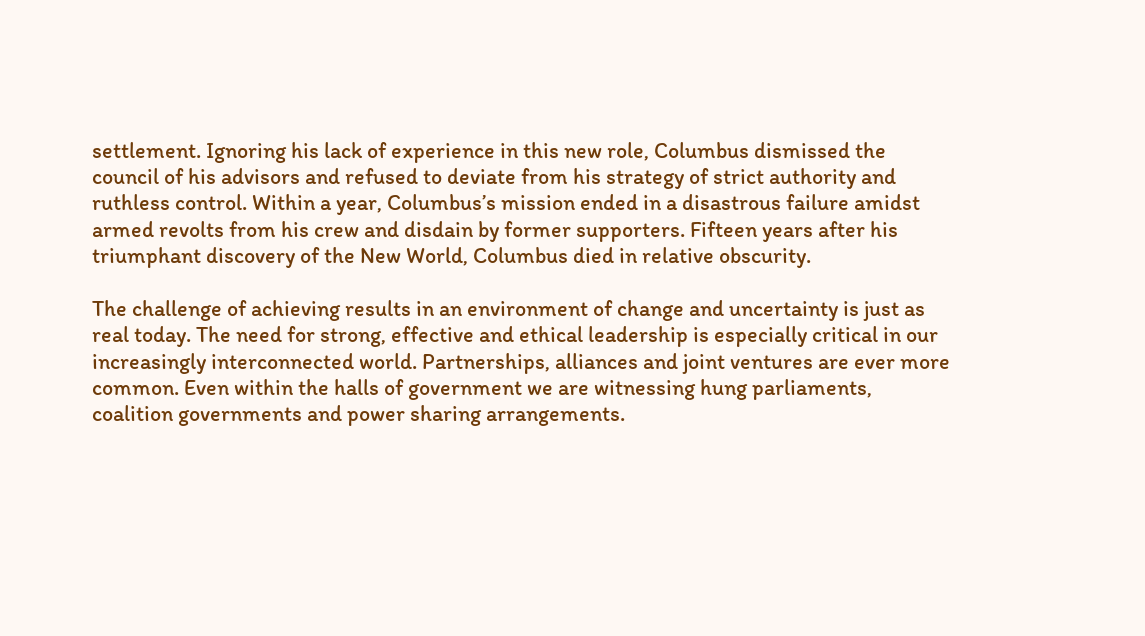settlement. Ignoring his lack of experience in this new role, Columbus dismissed the council of his advisors and refused to deviate from his strategy of strict authority and ruthless control. Within a year, Columbus’s mission ended in a disastrous failure amidst armed revolts from his crew and disdain by former supporters. Fifteen years after his triumphant discovery of the New World, Columbus died in relative obscurity.

The challenge of achieving results in an environment of change and uncertainty is just as real today. The need for strong, effective and ethical leadership is especially critical in our increasingly interconnected world. Partnerships, alliances and joint ventures are ever more common. Even within the halls of government we are witnessing hung parliaments, coalition governments and power sharing arrangements.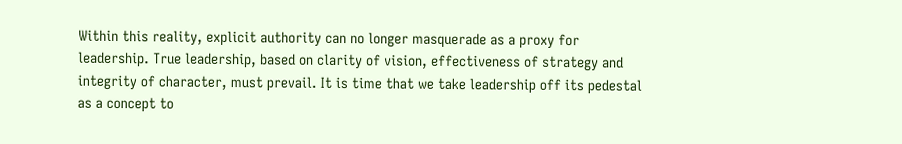Within this reality, explicit authority can no longer masquerade as a proxy for leadership. True leadership, based on clarity of vision, effectiveness of strategy and integrity of character, must prevail. It is time that we take leadership off its pedestal as a concept to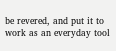be revered, and put it to work as an everyday tool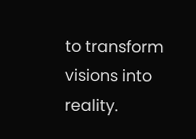to transform visions into reality.